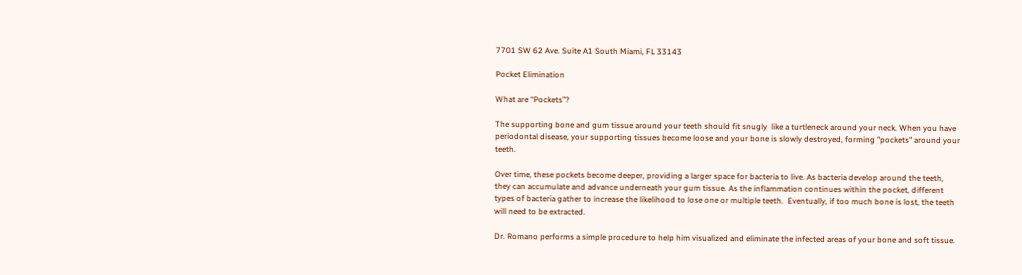7701 SW 62 Ave. Suite A1 South Miami, FL 33143

Pocket Elimination

What are “Pockets”?

The supporting bone and gum tissue around your teeth should fit snugly  like a turtleneck around your neck. When you have periodontal disease, your supporting tissues become loose and your bone is slowly destroyed, forming "pockets" around your teeth.

Over time, these pockets become deeper, providing a larger space for bacteria to live. As bacteria develop around the teeth, they can accumulate and advance underneath your gum tissue. As the inflammation continues within the pocket, different types of bacteria gather to increase the likelihood to lose one or multiple teeth.  Eventually, if too much bone is lost, the teeth will need to be extracted.

Dr. Romano performs a simple procedure to help him visualized and eliminate the infected areas of your bone and soft tissue.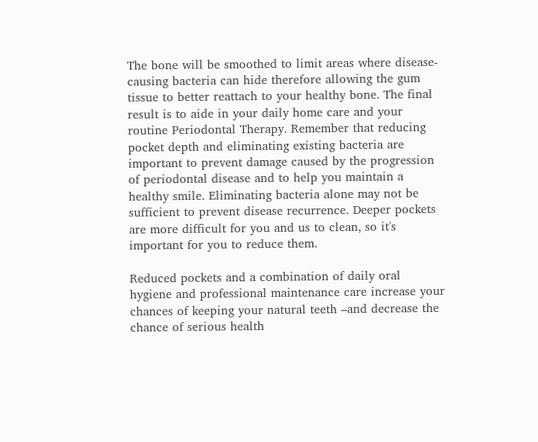The bone will be smoothed to limit areas where disease-causing bacteria can hide therefore allowing the gum tissue to better reattach to your healthy bone. The final result is to aide in your daily home care and your routine Periodontal Therapy. Remember that reducing pocket depth and eliminating existing bacteria are important to prevent damage caused by the progression of periodontal disease and to help you maintain a healthy smile. Eliminating bacteria alone may not be sufficient to prevent disease recurrence. Deeper pockets are more difficult for you and us to clean, so it's important for you to reduce them.

Reduced pockets and a combination of daily oral hygiene and professional maintenance care increase your chances of keeping your natural teeth –and decrease the chance of serious health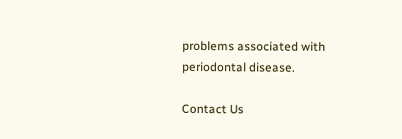problems associated with periodontal disease.

Contact Us